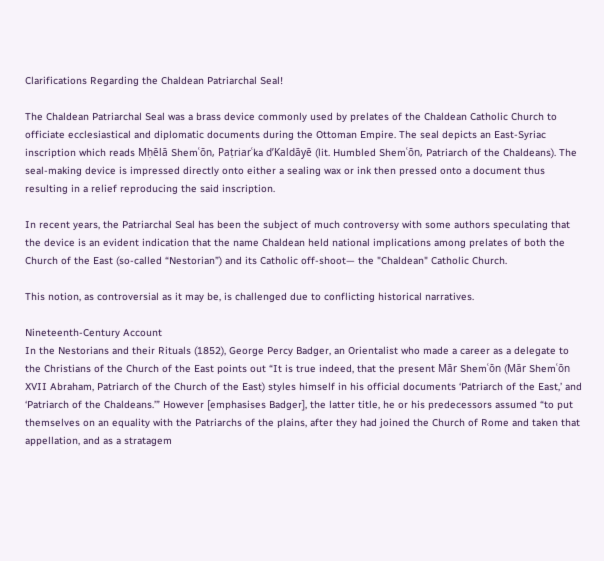Clarifications Regarding the Chaldean Patriarchal Seal!

The Chaldean Patriarchal Seal was a brass device commonly used by prelates of the Chaldean Catholic Church to officiate ecclesiastical and diplomatic documents during the Ottoman Empire. The seal depicts an East-Syriac inscription which reads Mḥēlā Shemʿōn, Paṭriarʿka d’Kaldāyē (lit. Humbled Shemʿōn, Patriarch of the Chaldeans). The seal-making device is impressed directly onto either a sealing wax or ink then pressed onto a document thus resulting in a relief reproducing the said inscription.

In recent years, the Patriarchal Seal has been the subject of much controversy with some authors speculating that the device is an evident indication that the name Chaldean held national implications among prelates of both the Church of the East (so-called “Nestorian”) and its Catholic off-shoot— the "Chaldean" Catholic Church.

This notion, as controversial as it may be, is challenged due to conflicting historical narratives.

Nineteenth-Century Account
In the Nestorians and their Rituals (1852), George Percy Badger, an Orientalist who made a career as a delegate to the Christians of the Church of the East points out “It is true indeed, that the present Mār Shemʿōn (Mār Shemʿōn XVII Abraham, Patriarch of the Church of the East) styles himself in his official documents ‘Patriarch of the East,’ and ‘Patriarch of the Chaldeans.’” However [emphasises Badger], the latter title, he or his predecessors assumed “to put themselves on an equality with the Patriarchs of the plains, after they had joined the Church of Rome and taken that appellation, and as a stratagem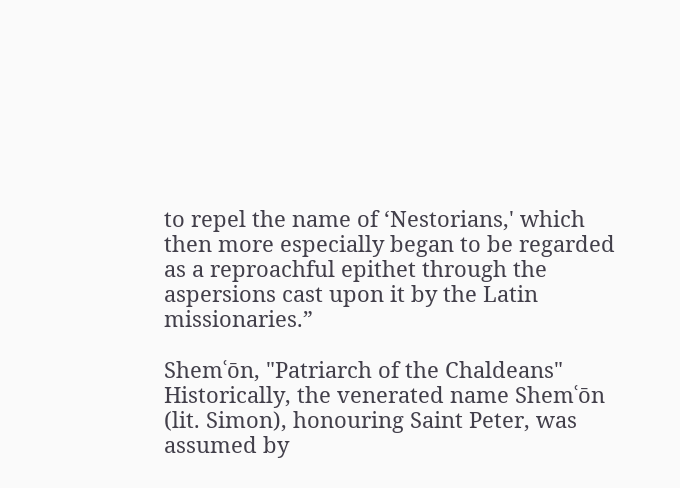to repel the name of ‘Nestorians,' which then more especially began to be regarded as a reproachful epithet through the aspersions cast upon it by the Latin missionaries.”

Shemʿōn, "Patriarch of the Chaldeans"
Historically, the venerated name Shemʿōn (lit. Simon), honouring Saint Peter, was assumed by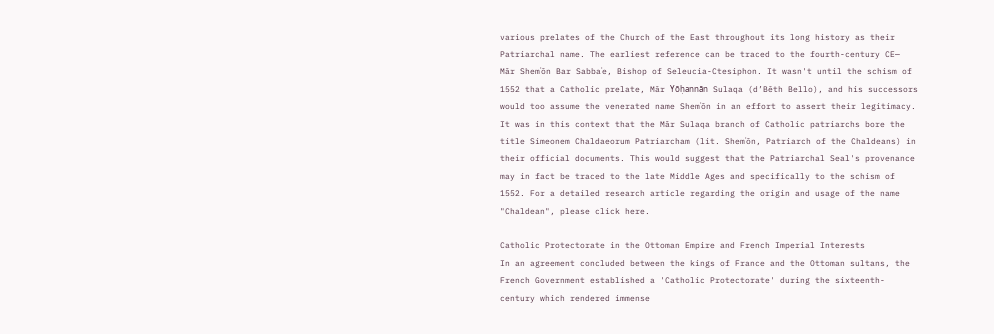various prelates of the Church of the East throughout its long history as their Patriarchal name. The earliest reference can be traced to the fourth-century CE— Mār Shemʿōn Bar Sabbaʿe, Bishop of Seleucia-Ctesiphon. It wasn't until the schism of 1552 that a Catholic prelate, Mār Yōḥannān Sulaqa (d’Bēth Bello), and his successors would too assume the venerated name Shemʿōn in an effort to assert their legitimacy. It was in this context that the Mār Sulaqa branch of Catholic patriarchs bore the title Simeonem Chaldaeorum Patriarcham (lit. Shemʿōn, Patriarch of the Chaldeans) in their official documents. This would suggest that the Patriarchal Seal's provenance may in fact be traced to the late Middle Ages and specifically to the schism of 1552. For a detailed research article regarding the origin and usage of the name "Chaldean", please click here.

Catholic Protectorate in the Ottoman Empire and French Imperial Interests
In an agreement concluded between the kings of France and the Ottoman sultans, the French Government established a 'Catholic Protectorate' during the sixteenth-century which rendered immense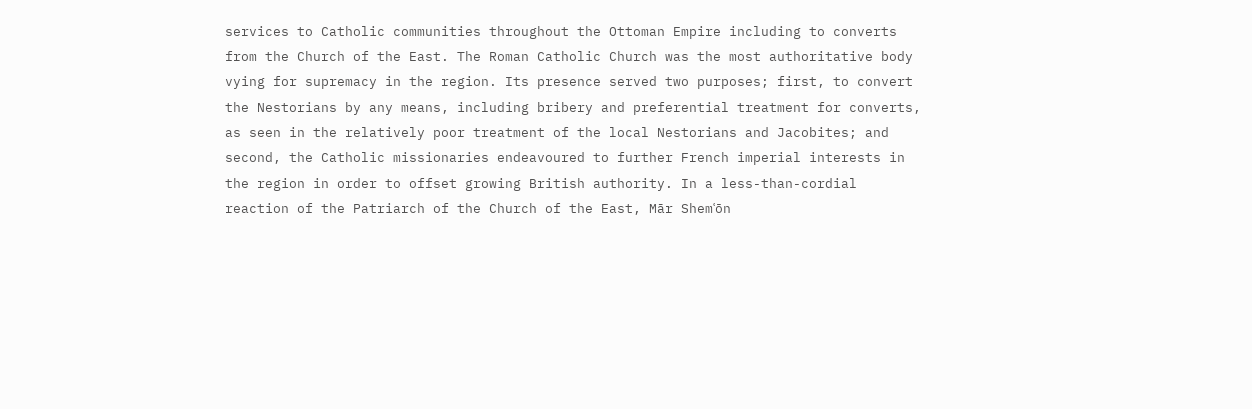services to Catholic communities throughout the Ottoman Empire including to converts from the Church of the East. The Roman Catholic Church was the most authoritative body vying for supremacy in the region. Its presence served two purposes; first, to convert the Nestorians by any means, including bribery and preferential treatment for converts, as seen in the relatively poor treatment of the local Nestorians and Jacobites; and second, the Catholic missionaries endeavoured to further French imperial interests in the region in order to offset growing British authority. In a less-than-cordial reaction of the Patriarch of the Church of the East, Mār Shemʿōn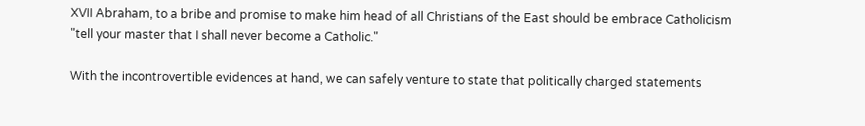XVII Abraham, to a bribe and promise to make him head of all Christians of the East should be embrace Catholicism "tell your master that I shall never become a Catholic."

With the incontrovertible evidences at hand, we can safely venture to state that politically charged statements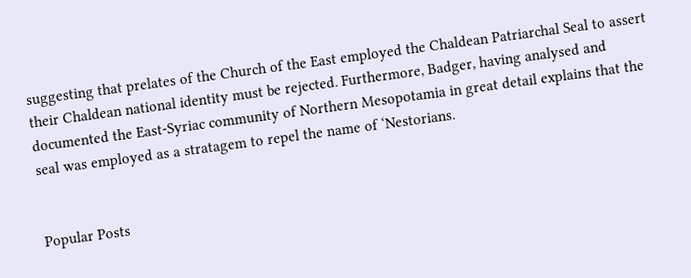suggesting that prelates of the Church of the East employed the Chaldean Patriarchal Seal to assert their Chaldean national identity must be rejected. Furthermore, Badger, having analysed and documented the East-Syriac community of Northern Mesopotamia in great detail explains that the seal was employed as a stratagem to repel the name of ‘Nestorians.


Popular Posts